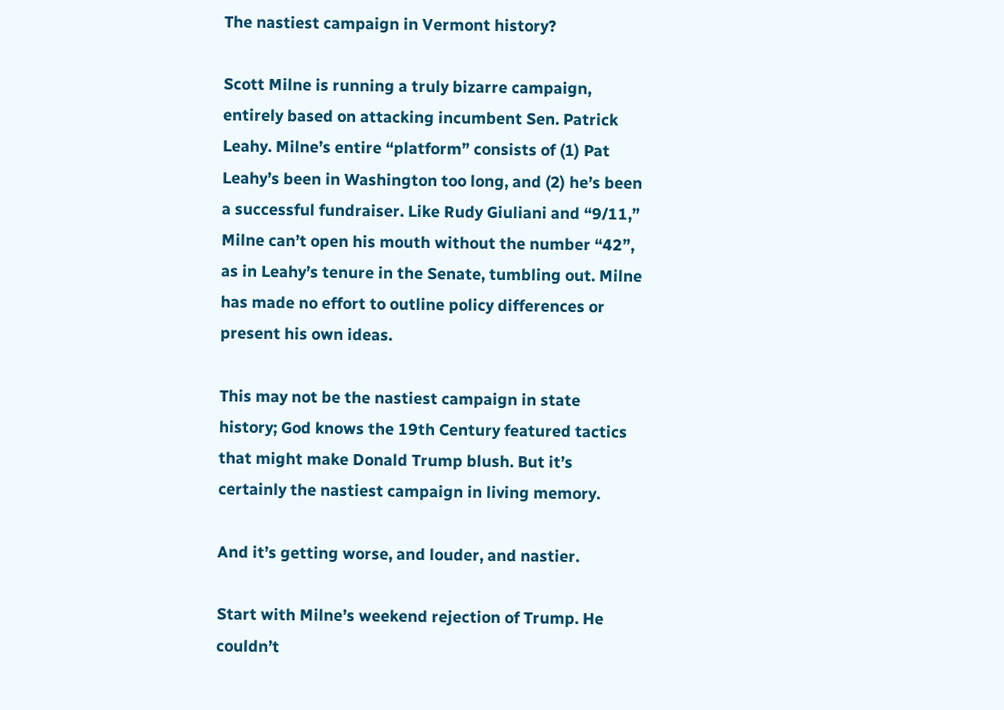The nastiest campaign in Vermont history?

Scott Milne is running a truly bizarre campaign, entirely based on attacking incumbent Sen. Patrick Leahy. Milne’s entire “platform” consists of (1) Pat Leahy’s been in Washington too long, and (2) he’s been a successful fundraiser. Like Rudy Giuliani and “9/11,” Milne can’t open his mouth without the number “42”, as in Leahy’s tenure in the Senate, tumbling out. Milne has made no effort to outline policy differences or present his own ideas.

This may not be the nastiest campaign in state history; God knows the 19th Century featured tactics that might make Donald Trump blush. But it’s certainly the nastiest campaign in living memory.

And it’s getting worse, and louder, and nastier.

Start with Milne’s weekend rejection of Trump. He couldn’t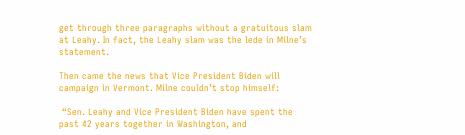get through three paragraphs without a gratuitous slam at Leahy. In fact, the Leahy slam was the lede in Milne’s statement.

Then came the news that Vice President Biden will campaign in Vermont. Milne couldn’t stop himself:

 “Sen. Leahy and Vice President Biden have spent the past 42 years together in Washington, and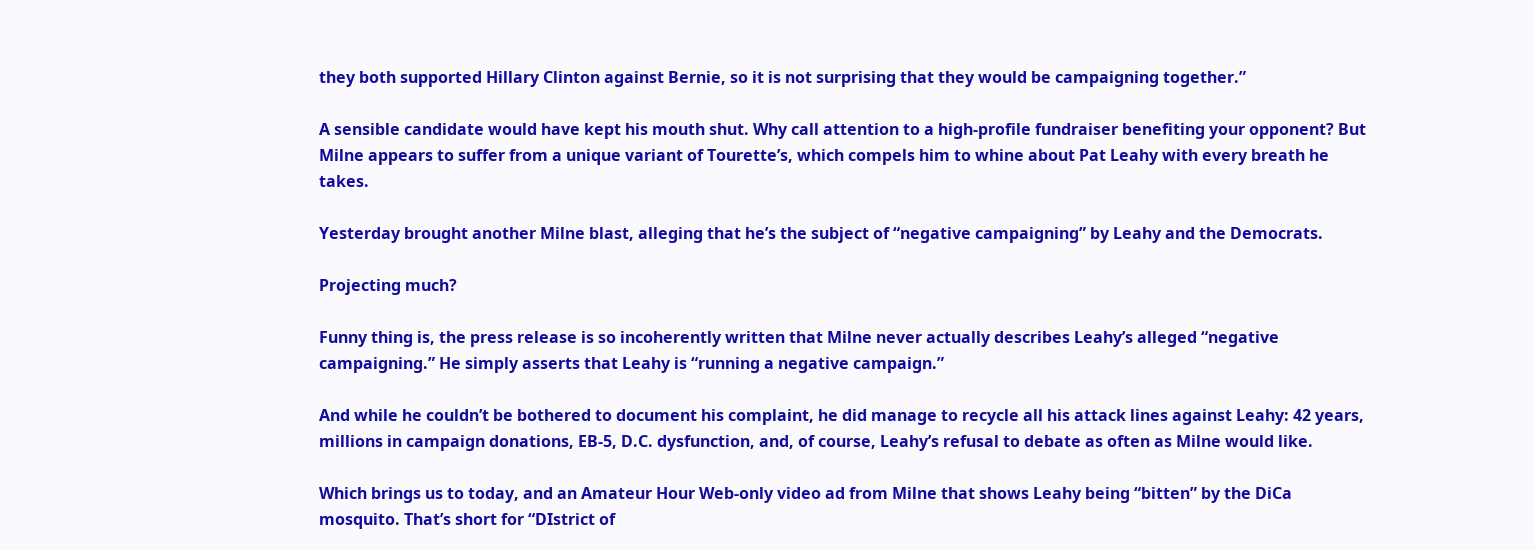they both supported Hillary Clinton against Bernie, so it is not surprising that they would be campaigning together.”

A sensible candidate would have kept his mouth shut. Why call attention to a high-profile fundraiser benefiting your opponent? But Milne appears to suffer from a unique variant of Tourette’s, which compels him to whine about Pat Leahy with every breath he takes.

Yesterday brought another Milne blast, alleging that he’s the subject of “negative campaigning” by Leahy and the Democrats.

Projecting much?

Funny thing is, the press release is so incoherently written that Milne never actually describes Leahy’s alleged “negative campaigning.” He simply asserts that Leahy is “running a negative campaign.”

And while he couldn’t be bothered to document his complaint, he did manage to recycle all his attack lines against Leahy: 42 years, millions in campaign donations, EB-5, D.C. dysfunction, and, of course, Leahy’s refusal to debate as often as Milne would like.

Which brings us to today, and an Amateur Hour Web-only video ad from Milne that shows Leahy being “bitten” by the DiCa mosquito. That’s short for “DIstrict of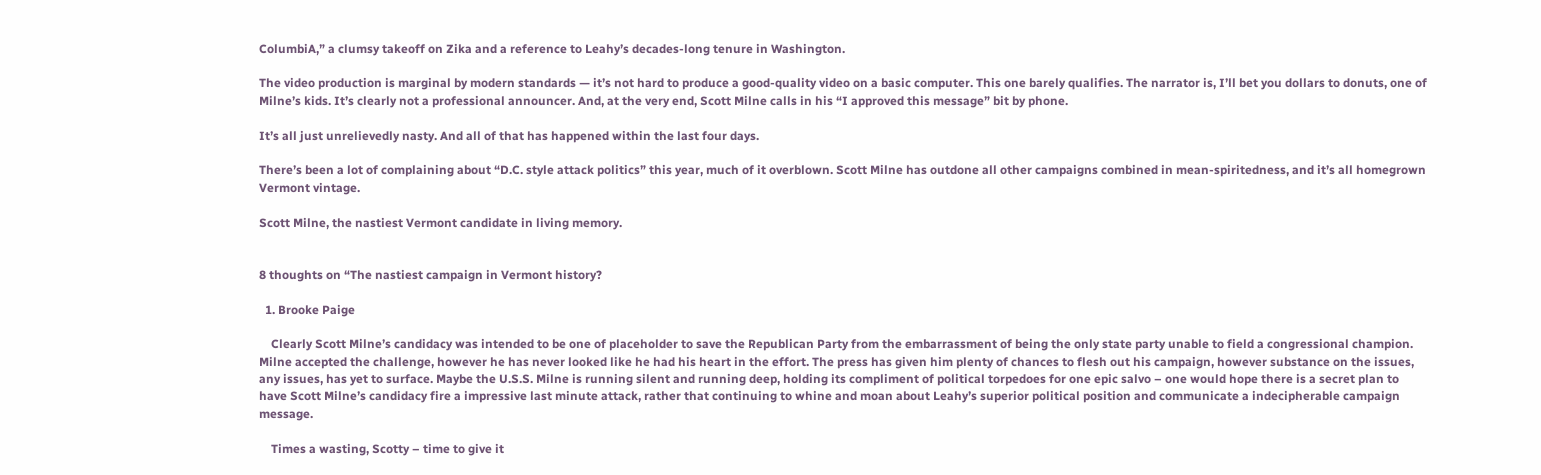ColumbiA,” a clumsy takeoff on Zika and a reference to Leahy’s decades-long tenure in Washington.

The video production is marginal by modern standards — it’s not hard to produce a good-quality video on a basic computer. This one barely qualifies. The narrator is, I’ll bet you dollars to donuts, one of Milne’s kids. It’s clearly not a professional announcer. And, at the very end, Scott Milne calls in his “I approved this message” bit by phone.

It’s all just unrelievedly nasty. And all of that has happened within the last four days.

There’s been a lot of complaining about “D.C. style attack politics” this year, much of it overblown. Scott Milne has outdone all other campaigns combined in mean-spiritedness, and it’s all homegrown Vermont vintage.

Scott Milne, the nastiest Vermont candidate in living memory.


8 thoughts on “The nastiest campaign in Vermont history?

  1. Brooke Paige

    Clearly Scott Milne’s candidacy was intended to be one of placeholder to save the Republican Party from the embarrassment of being the only state party unable to field a congressional champion. Milne accepted the challenge, however he has never looked like he had his heart in the effort. The press has given him plenty of chances to flesh out his campaign, however substance on the issues, any issues, has yet to surface. Maybe the U.S.S. Milne is running silent and running deep, holding its compliment of political torpedoes for one epic salvo – one would hope there is a secret plan to have Scott Milne’s candidacy fire a impressive last minute attack, rather that continuing to whine and moan about Leahy’s superior political position and communicate a indecipherable campaign message.

    Times a wasting, Scotty – time to give it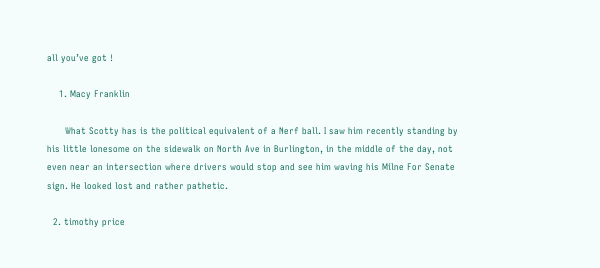all you’ve got !

    1. Macy Franklin

      What Scotty has is the political equivalent of a Nerf ball. I saw him recently standing by his little lonesome on the sidewalk on North Ave in Burlington, in the middle of the day, not even near an intersection where drivers would stop and see him waving his Milne For Senate sign. He looked lost and rather pathetic.

  2. timothy price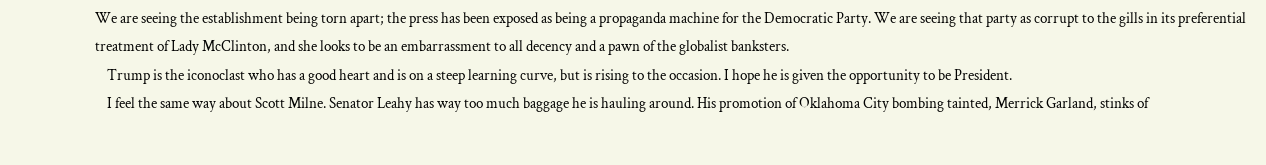We are seeing the establishment being torn apart; the press has been exposed as being a propaganda machine for the Democratic Party. We are seeing that party as corrupt to the gills in its preferential treatment of Lady McClinton, and she looks to be an embarrassment to all decency and a pawn of the globalist banksters.
    Trump is the iconoclast who has a good heart and is on a steep learning curve, but is rising to the occasion. I hope he is given the opportunity to be President.
    I feel the same way about Scott Milne. Senator Leahy has way too much baggage he is hauling around. His promotion of Oklahoma City bombing tainted, Merrick Garland, stinks of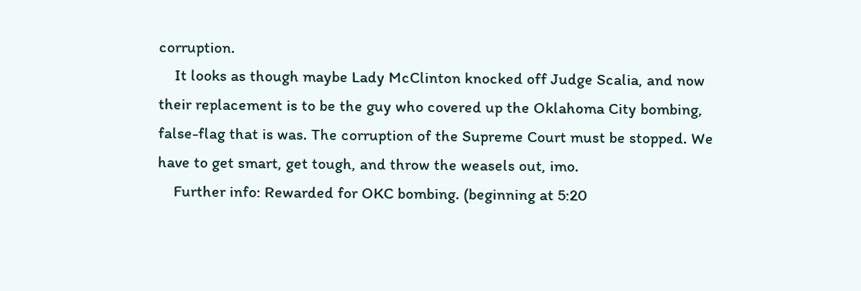corruption.
    It looks as though maybe Lady McClinton knocked off Judge Scalia, and now their replacement is to be the guy who covered up the Oklahoma City bombing, false-flag that is was. The corruption of the Supreme Court must be stopped. We have to get smart, get tough, and throw the weasels out, imo.
    Further info: Rewarded for OKC bombing. (beginning at 5:20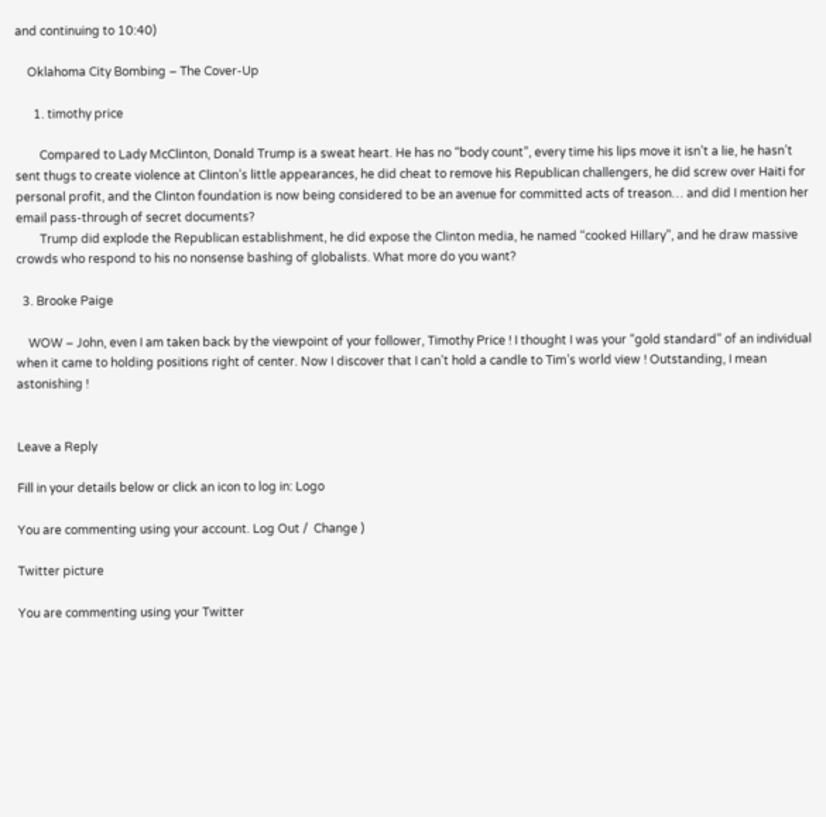and continuing to 10:40)

    Oklahoma City Bombing – The Cover-Up

      1. timothy price

        Compared to Lady McClinton, Donald Trump is a sweat heart. He has no “body count”, every time his lips move it isn’t a lie, he hasn’t sent thugs to create violence at Clinton’s little appearances, he did cheat to remove his Republican challengers, he did screw over Haiti for personal profit, and the Clinton foundation is now being considered to be an avenue for committed acts of treason… and did I mention her email pass-through of secret documents?
        Trump did explode the Republican establishment, he did expose the Clinton media, he named “cooked Hillary”, and he draw massive crowds who respond to his no nonsense bashing of globalists. What more do you want?

  3. Brooke Paige

    WOW – John, even I am taken back by the viewpoint of your follower, Timothy Price ! I thought I was your “gold standard” of an individual when it came to holding positions right of center. Now I discover that I can’t hold a candle to Tim’s world view ! Outstanding, I mean astonishing !


Leave a Reply

Fill in your details below or click an icon to log in: Logo

You are commenting using your account. Log Out /  Change )

Twitter picture

You are commenting using your Twitter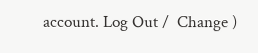account. Log Out /  Change )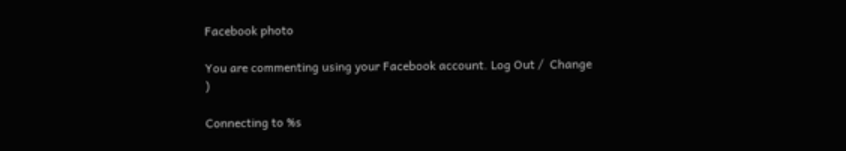Facebook photo

You are commenting using your Facebook account. Log Out /  Change )

Connecting to %s